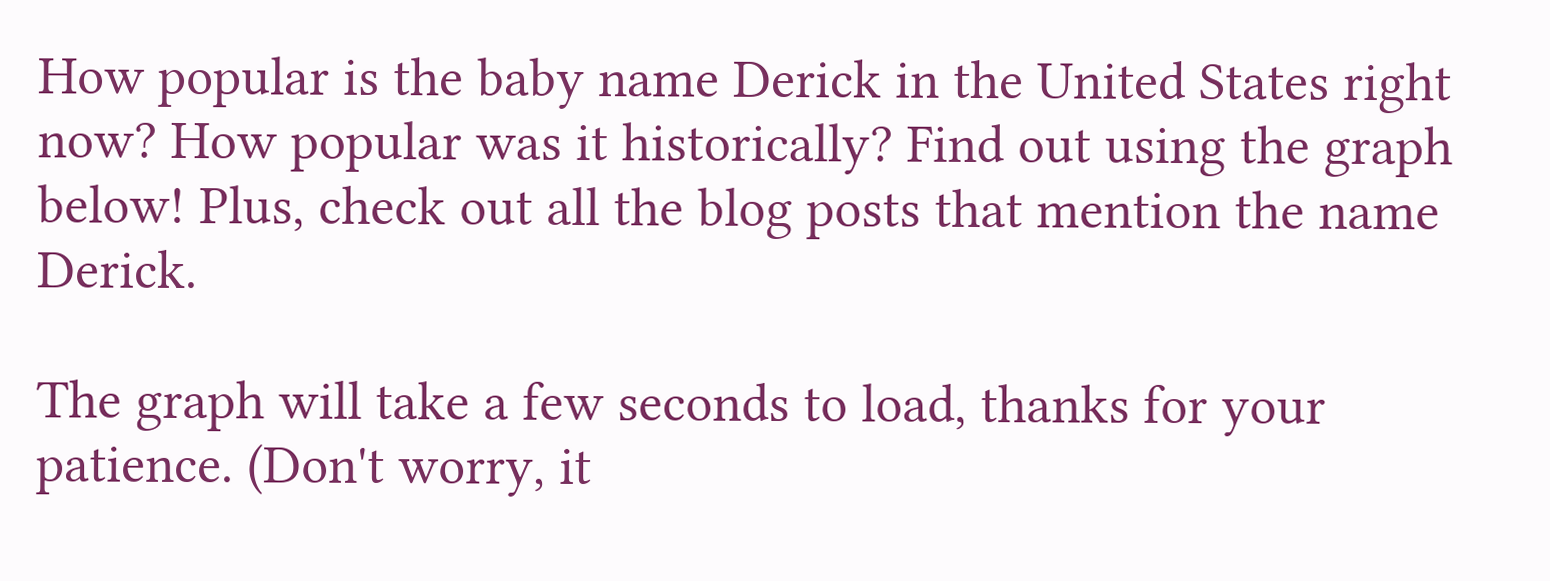How popular is the baby name Derick in the United States right now? How popular was it historically? Find out using the graph below! Plus, check out all the blog posts that mention the name Derick.

The graph will take a few seconds to load, thanks for your patience. (Don't worry, it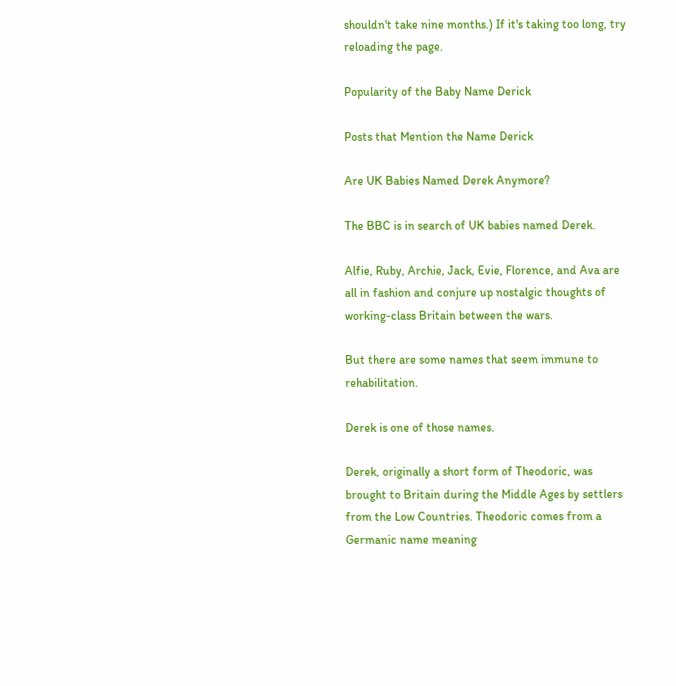shouldn't take nine months.) If it's taking too long, try reloading the page.

Popularity of the Baby Name Derick

Posts that Mention the Name Derick

Are UK Babies Named Derek Anymore?

The BBC is in search of UK babies named Derek.

Alfie, Ruby, Archie, Jack, Evie, Florence, and Ava are all in fashion and conjure up nostalgic thoughts of working-class Britain between the wars.

But there are some names that seem immune to rehabilitation.

Derek is one of those names.

Derek, originally a short form of Theodoric, was brought to Britain during the Middle Ages by settlers from the Low Countries. Theodoric comes from a Germanic name meaning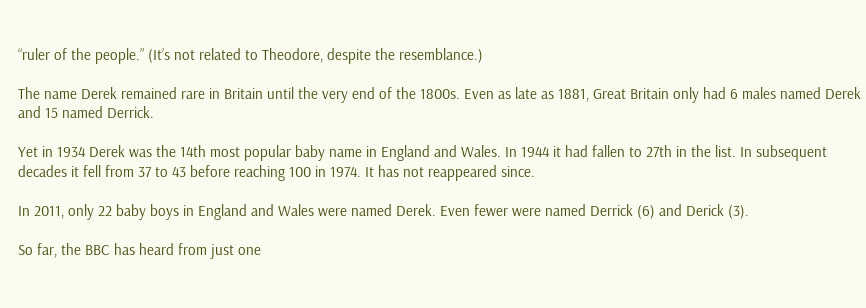“ruler of the people.” (It’s not related to Theodore, despite the resemblance.)

The name Derek remained rare in Britain until the very end of the 1800s. Even as late as 1881, Great Britain only had 6 males named Derek and 15 named Derrick.

Yet in 1934 Derek was the 14th most popular baby name in England and Wales. In 1944 it had fallen to 27th in the list. In subsequent decades it fell from 37 to 43 before reaching 100 in 1974. It has not reappeared since.

In 2011, only 22 baby boys in England and Wales were named Derek. Even fewer were named Derrick (6) and Derick (3).

So far, the BBC has heard from just one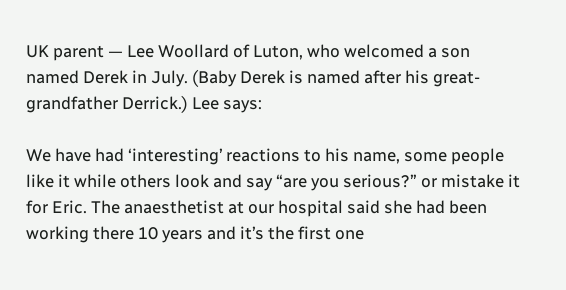UK parent — Lee Woollard of Luton, who welcomed a son named Derek in July. (Baby Derek is named after his great-grandfather Derrick.) Lee says:

We have had ‘interesting’ reactions to his name, some people like it while others look and say “are you serious?” or mistake it for Eric. The anaesthetist at our hospital said she had been working there 10 years and it’s the first one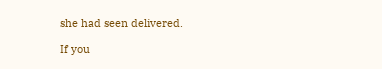she had seen delivered.

If you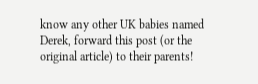know any other UK babies named Derek, forward this post (or the original article) to their parents!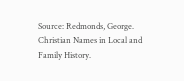Source: Redmonds, George. Christian Names in Local and Family History.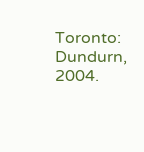Toronto: Dundurn, 2004.